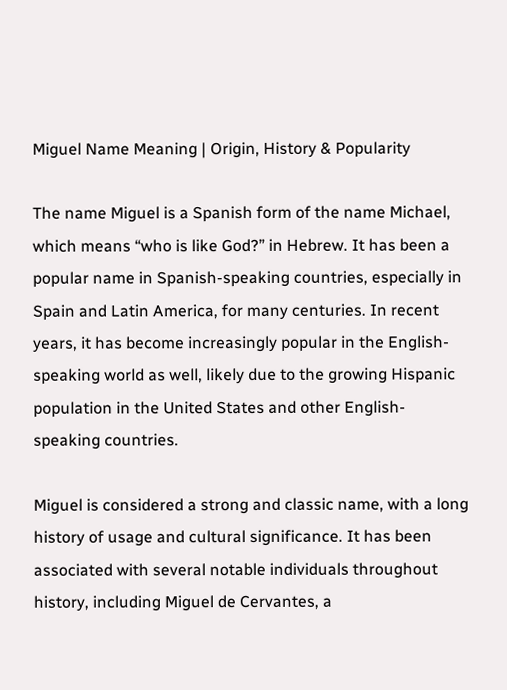Miguel Name Meaning | Origin, History & Popularity

The name Miguel is a Spanish form of the name Michael, which means “who is like God?” in Hebrew. It has been a popular name in Spanish-speaking countries, especially in Spain and Latin America, for many centuries. In recent years, it has become increasingly popular in the English-speaking world as well, likely due to the growing Hispanic population in the United States and other English-speaking countries.

Miguel is considered a strong and classic name, with a long history of usage and cultural significance. It has been associated with several notable individuals throughout history, including Miguel de Cervantes, a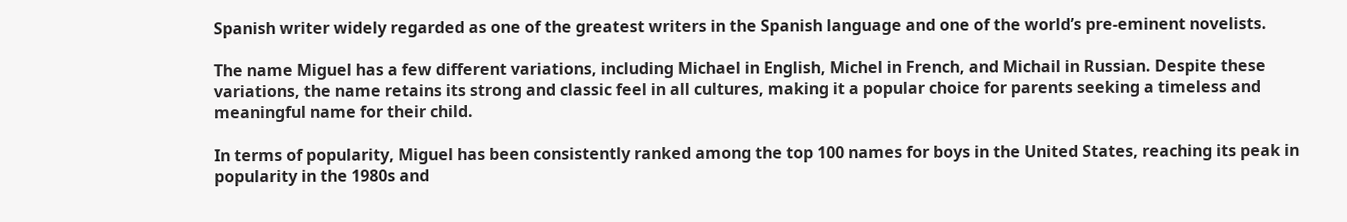Spanish writer widely regarded as one of the greatest writers in the Spanish language and one of the world’s pre-eminent novelists.

The name Miguel has a few different variations, including Michael in English, Michel in French, and Michail in Russian. Despite these variations, the name retains its strong and classic feel in all cultures, making it a popular choice for parents seeking a timeless and meaningful name for their child.

In terms of popularity, Miguel has been consistently ranked among the top 100 names for boys in the United States, reaching its peak in popularity in the 1980s and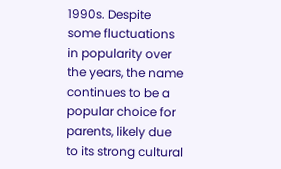1990s. Despite some fluctuations in popularity over the years, the name continues to be a popular choice for parents, likely due to its strong cultural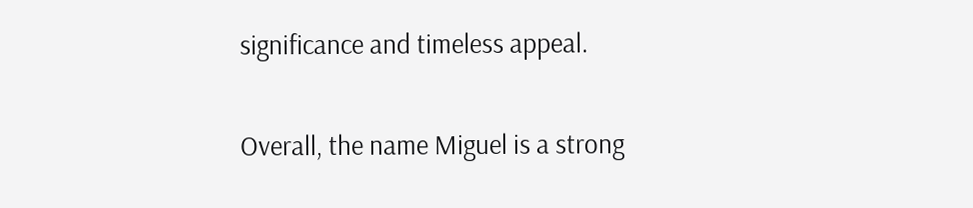significance and timeless appeal.

Overall, the name Miguel is a strong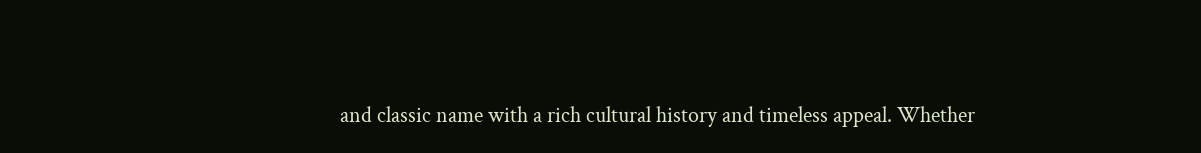and classic name with a rich cultural history and timeless appeal. Whether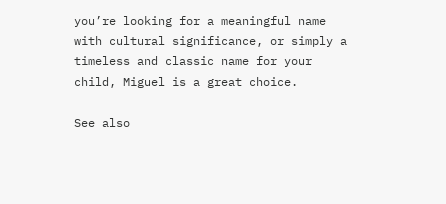you’re looking for a meaningful name with cultural significance, or simply a timeless and classic name for your child, Miguel is a great choice.

See also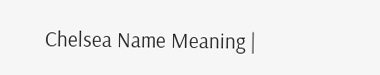Chelsea Name Meaning |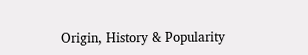Origin, History & Popularity